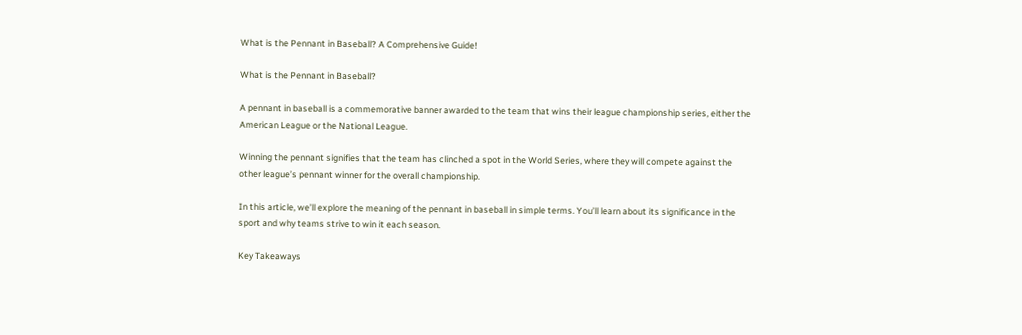What is the Pennant in Baseball? A Comprehensive Guide!

What is the Pennant in Baseball?

A pennant in baseball is a commemorative banner awarded to the team that wins their league championship series, either the American League or the National League.

Winning the pennant signifies that the team has clinched a spot in the World Series, where they will compete against the other league’s pennant winner for the overall championship.

In this article, we’ll explore the meaning of the pennant in baseball in simple terms. You’ll learn about its significance in the sport and why teams strive to win it each season.

Key Takeaways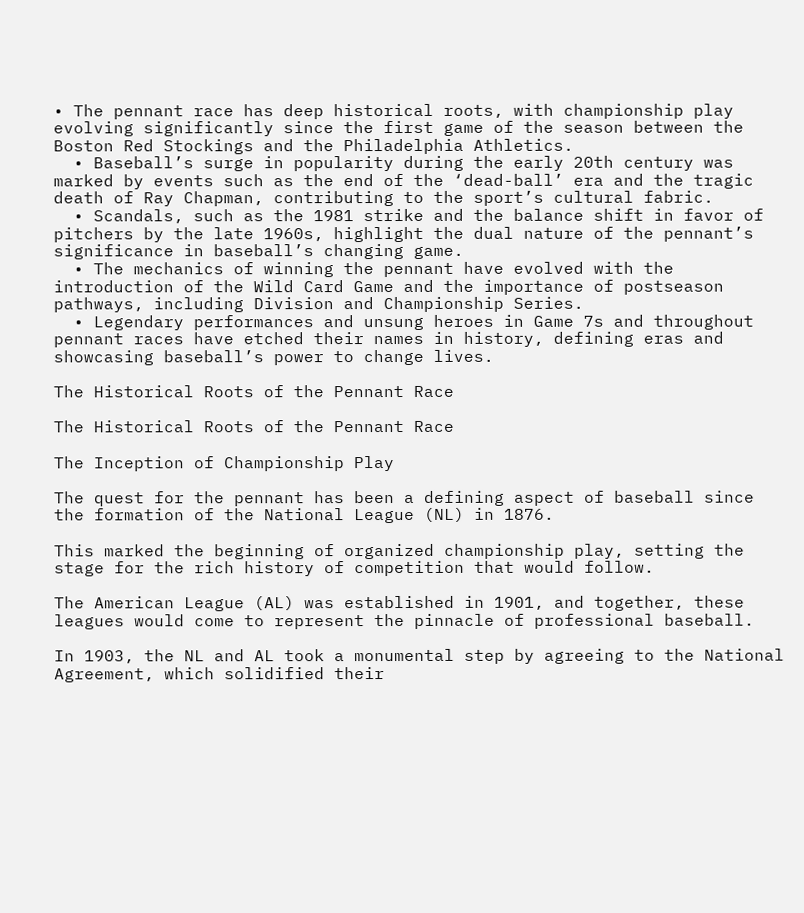• The pennant race has deep historical roots, with championship play evolving significantly since the first game of the season between the Boston Red Stockings and the Philadelphia Athletics.
  • Baseball’s surge in popularity during the early 20th century was marked by events such as the end of the ‘dead-ball’ era and the tragic death of Ray Chapman, contributing to the sport’s cultural fabric.
  • Scandals, such as the 1981 strike and the balance shift in favor of pitchers by the late 1960s, highlight the dual nature of the pennant’s significance in baseball’s changing game.
  • The mechanics of winning the pennant have evolved with the introduction of the Wild Card Game and the importance of postseason pathways, including Division and Championship Series.
  • Legendary performances and unsung heroes in Game 7s and throughout pennant races have etched their names in history, defining eras and showcasing baseball’s power to change lives.

The Historical Roots of the Pennant Race

The Historical Roots of the Pennant Race

The Inception of Championship Play

The quest for the pennant has been a defining aspect of baseball since the formation of the National League (NL) in 1876.

This marked the beginning of organized championship play, setting the stage for the rich history of competition that would follow.

The American League (AL) was established in 1901, and together, these leagues would come to represent the pinnacle of professional baseball.

In 1903, the NL and AL took a monumental step by agreeing to the National Agreement, which solidified their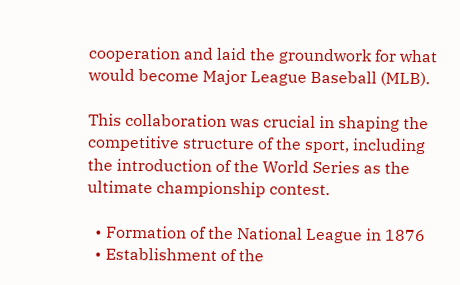cooperation and laid the groundwork for what would become Major League Baseball (MLB).

This collaboration was crucial in shaping the competitive structure of the sport, including the introduction of the World Series as the ultimate championship contest.

  • Formation of the National League in 1876
  • Establishment of the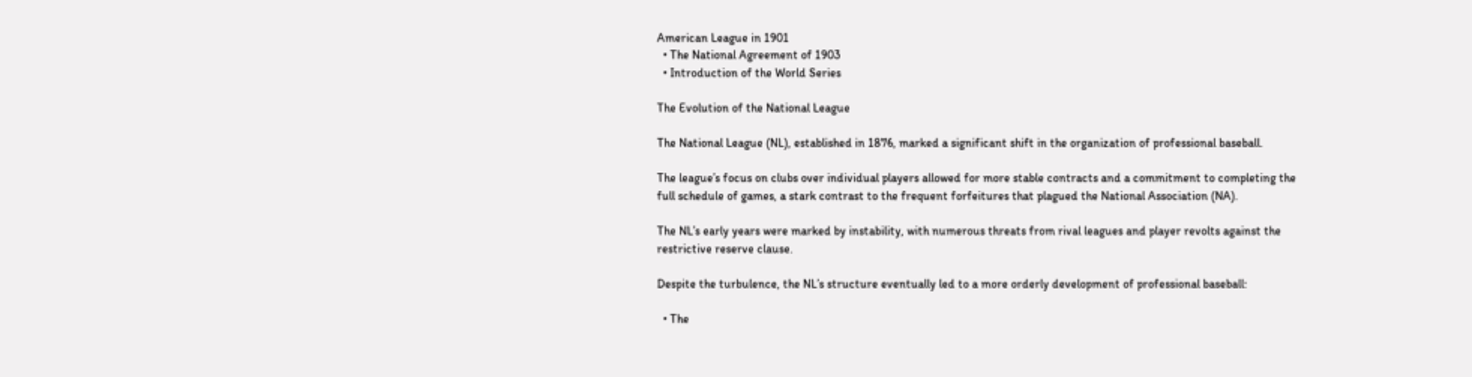American League in 1901
  • The National Agreement of 1903
  • Introduction of the World Series

The Evolution of the National League

The National League (NL), established in 1876, marked a significant shift in the organization of professional baseball.

The league’s focus on clubs over individual players allowed for more stable contracts and a commitment to completing the full schedule of games, a stark contrast to the frequent forfeitures that plagued the National Association (NA).

The NL’s early years were marked by instability, with numerous threats from rival leagues and player revolts against the restrictive reserve clause.

Despite the turbulence, the NL’s structure eventually led to a more orderly development of professional baseball:

  • The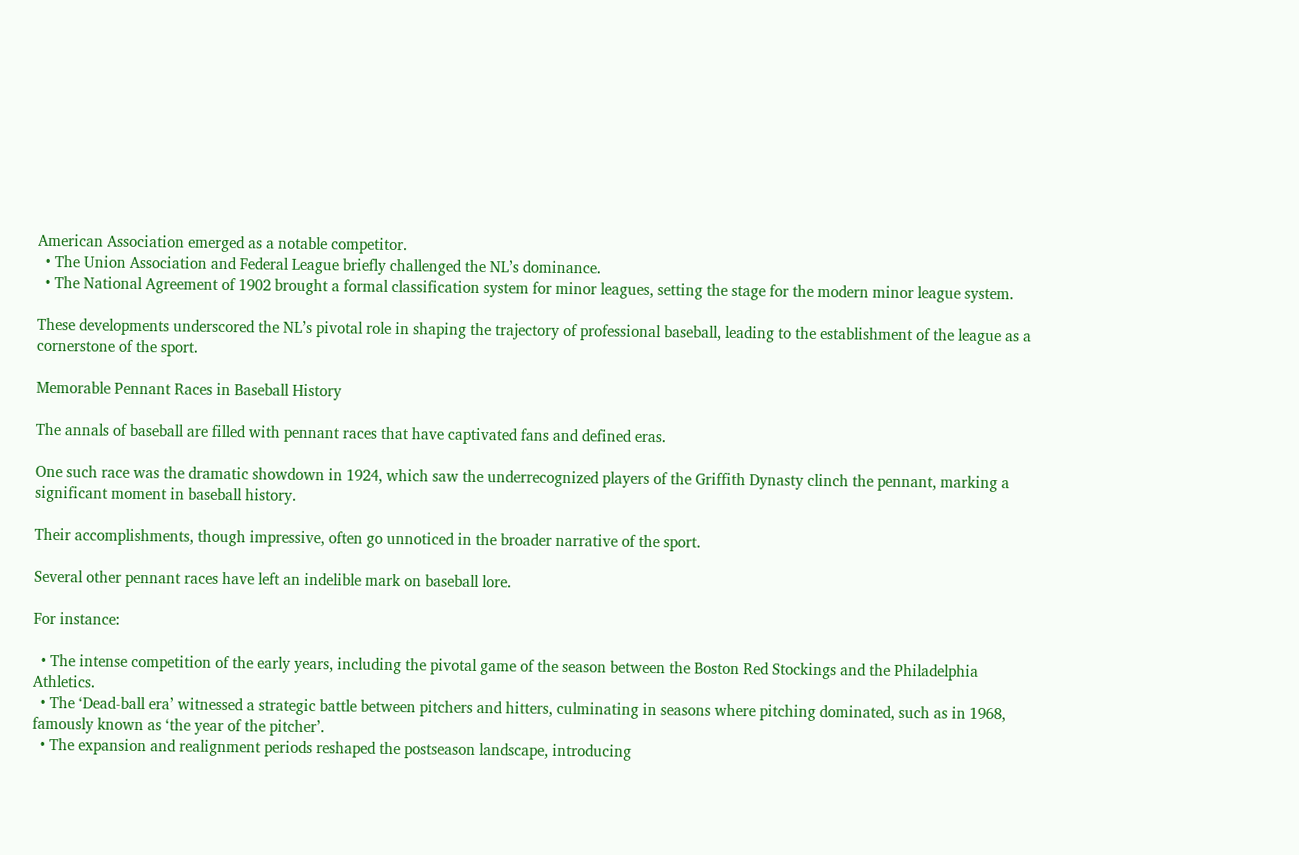American Association emerged as a notable competitor.
  • The Union Association and Federal League briefly challenged the NL’s dominance.
  • The National Agreement of 1902 brought a formal classification system for minor leagues, setting the stage for the modern minor league system.

These developments underscored the NL’s pivotal role in shaping the trajectory of professional baseball, leading to the establishment of the league as a cornerstone of the sport.

Memorable Pennant Races in Baseball History

The annals of baseball are filled with pennant races that have captivated fans and defined eras.

One such race was the dramatic showdown in 1924, which saw the underrecognized players of the Griffith Dynasty clinch the pennant, marking a significant moment in baseball history.

Their accomplishments, though impressive, often go unnoticed in the broader narrative of the sport.

Several other pennant races have left an indelible mark on baseball lore.

For instance:

  • The intense competition of the early years, including the pivotal game of the season between the Boston Red Stockings and the Philadelphia Athletics.
  • The ‘Dead-ball era’ witnessed a strategic battle between pitchers and hitters, culminating in seasons where pitching dominated, such as in 1968, famously known as ‘the year of the pitcher’.
  • The expansion and realignment periods reshaped the postseason landscape, introducing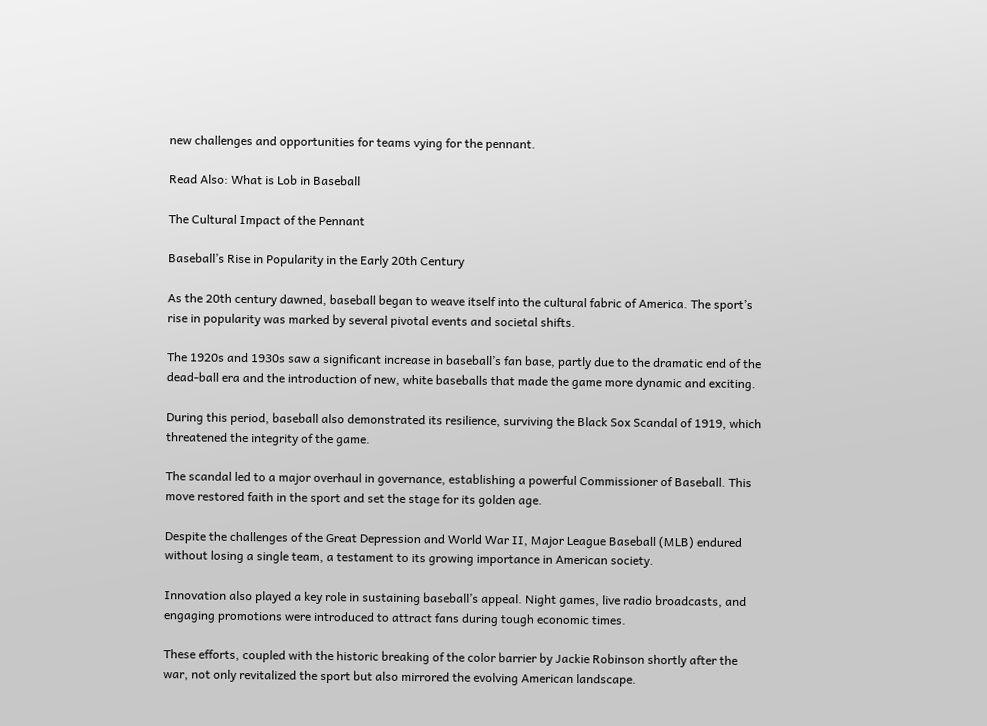new challenges and opportunities for teams vying for the pennant.

Read Also: What is Lob in Baseball

The Cultural Impact of the Pennant

Baseball’s Rise in Popularity in the Early 20th Century

As the 20th century dawned, baseball began to weave itself into the cultural fabric of America. The sport’s rise in popularity was marked by several pivotal events and societal shifts.

The 1920s and 1930s saw a significant increase in baseball’s fan base, partly due to the dramatic end of the dead-ball era and the introduction of new, white baseballs that made the game more dynamic and exciting.

During this period, baseball also demonstrated its resilience, surviving the Black Sox Scandal of 1919, which threatened the integrity of the game.

The scandal led to a major overhaul in governance, establishing a powerful Commissioner of Baseball. This move restored faith in the sport and set the stage for its golden age.

Despite the challenges of the Great Depression and World War II, Major League Baseball (MLB) endured without losing a single team, a testament to its growing importance in American society.

Innovation also played a key role in sustaining baseball’s appeal. Night games, live radio broadcasts, and engaging promotions were introduced to attract fans during tough economic times.

These efforts, coupled with the historic breaking of the color barrier by Jackie Robinson shortly after the war, not only revitalized the sport but also mirrored the evolving American landscape.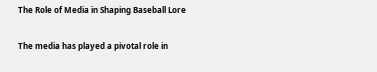The Role of Media in Shaping Baseball Lore

The media has played a pivotal role in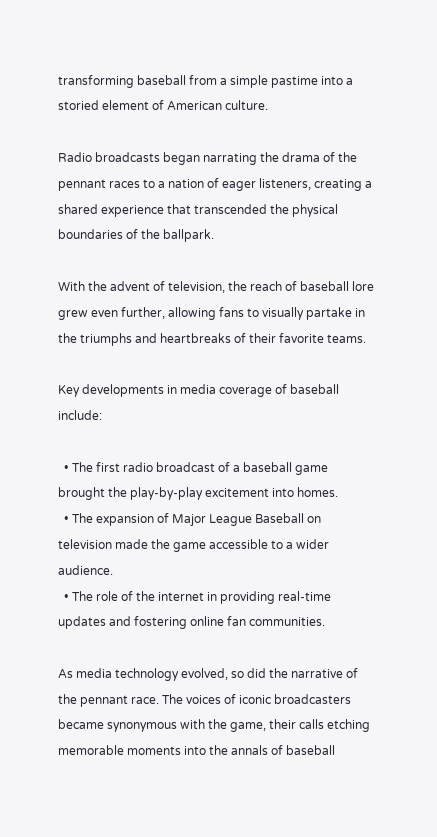transforming baseball from a simple pastime into a storied element of American culture.

Radio broadcasts began narrating the drama of the pennant races to a nation of eager listeners, creating a shared experience that transcended the physical boundaries of the ballpark.

With the advent of television, the reach of baseball lore grew even further, allowing fans to visually partake in the triumphs and heartbreaks of their favorite teams.

Key developments in media coverage of baseball include:

  • The first radio broadcast of a baseball game brought the play-by-play excitement into homes.
  • The expansion of Major League Baseball on television made the game accessible to a wider audience.
  • The role of the internet in providing real-time updates and fostering online fan communities.

As media technology evolved, so did the narrative of the pennant race. The voices of iconic broadcasters became synonymous with the game, their calls etching memorable moments into the annals of baseball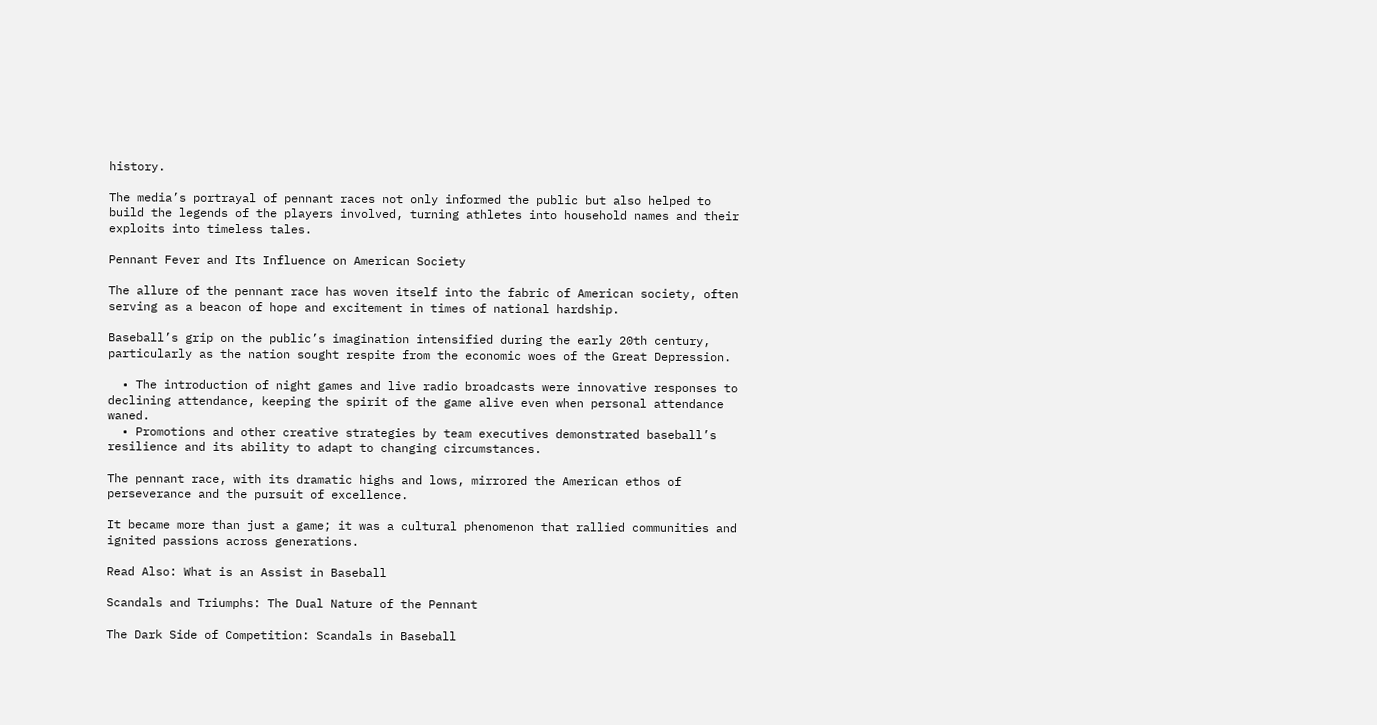history.

The media’s portrayal of pennant races not only informed the public but also helped to build the legends of the players involved, turning athletes into household names and their exploits into timeless tales.

Pennant Fever and Its Influence on American Society

The allure of the pennant race has woven itself into the fabric of American society, often serving as a beacon of hope and excitement in times of national hardship.

Baseball’s grip on the public’s imagination intensified during the early 20th century, particularly as the nation sought respite from the economic woes of the Great Depression.

  • The introduction of night games and live radio broadcasts were innovative responses to declining attendance, keeping the spirit of the game alive even when personal attendance waned.
  • Promotions and other creative strategies by team executives demonstrated baseball’s resilience and its ability to adapt to changing circumstances.

The pennant race, with its dramatic highs and lows, mirrored the American ethos of perseverance and the pursuit of excellence.

It became more than just a game; it was a cultural phenomenon that rallied communities and ignited passions across generations.

Read Also: What is an Assist in Baseball

Scandals and Triumphs: The Dual Nature of the Pennant

The Dark Side of Competition: Scandals in Baseball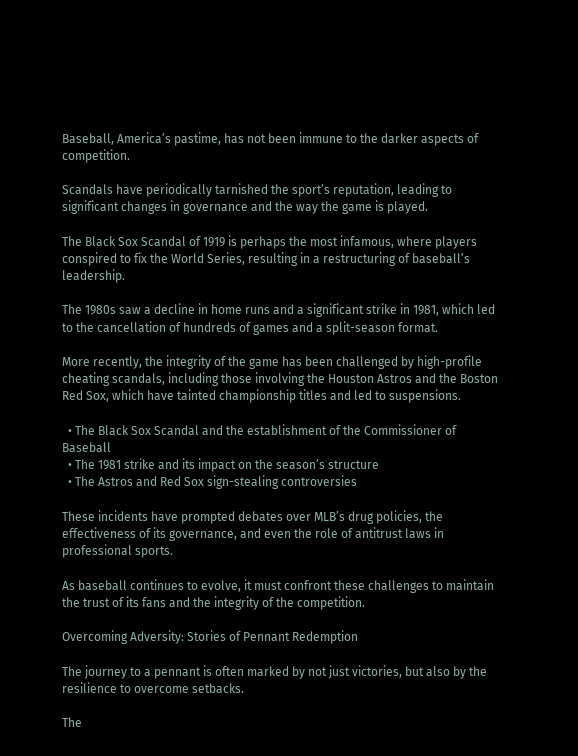Baseball, America’s pastime, has not been immune to the darker aspects of competition.

Scandals have periodically tarnished the sport’s reputation, leading to significant changes in governance and the way the game is played.

The Black Sox Scandal of 1919 is perhaps the most infamous, where players conspired to fix the World Series, resulting in a restructuring of baseball’s leadership.

The 1980s saw a decline in home runs and a significant strike in 1981, which led to the cancellation of hundreds of games and a split-season format.

More recently, the integrity of the game has been challenged by high-profile cheating scandals, including those involving the Houston Astros and the Boston Red Sox, which have tainted championship titles and led to suspensions.

  • The Black Sox Scandal and the establishment of the Commissioner of Baseball
  • The 1981 strike and its impact on the season’s structure
  • The Astros and Red Sox sign-stealing controversies

These incidents have prompted debates over MLB’s drug policies, the effectiveness of its governance, and even the role of antitrust laws in professional sports.

As baseball continues to evolve, it must confront these challenges to maintain the trust of its fans and the integrity of the competition.

Overcoming Adversity: Stories of Pennant Redemption

The journey to a pennant is often marked by not just victories, but also by the resilience to overcome setbacks.

The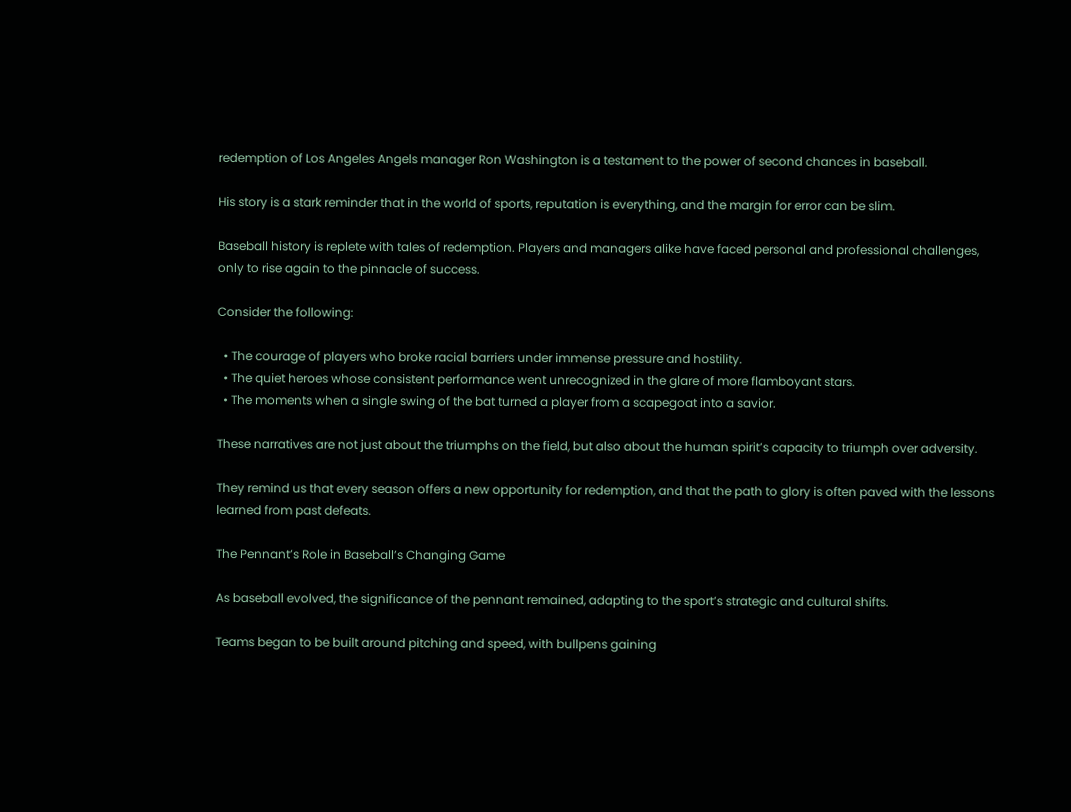redemption of Los Angeles Angels manager Ron Washington is a testament to the power of second chances in baseball.

His story is a stark reminder that in the world of sports, reputation is everything, and the margin for error can be slim.

Baseball history is replete with tales of redemption. Players and managers alike have faced personal and professional challenges, only to rise again to the pinnacle of success.

Consider the following:

  • The courage of players who broke racial barriers under immense pressure and hostility.
  • The quiet heroes whose consistent performance went unrecognized in the glare of more flamboyant stars.
  • The moments when a single swing of the bat turned a player from a scapegoat into a savior.

These narratives are not just about the triumphs on the field, but also about the human spirit’s capacity to triumph over adversity.

They remind us that every season offers a new opportunity for redemption, and that the path to glory is often paved with the lessons learned from past defeats.

The Pennant’s Role in Baseball’s Changing Game

As baseball evolved, the significance of the pennant remained, adapting to the sport’s strategic and cultural shifts.

Teams began to be built around pitching and speed, with bullpens gaining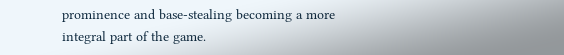prominence and base-stealing becoming a more integral part of the game.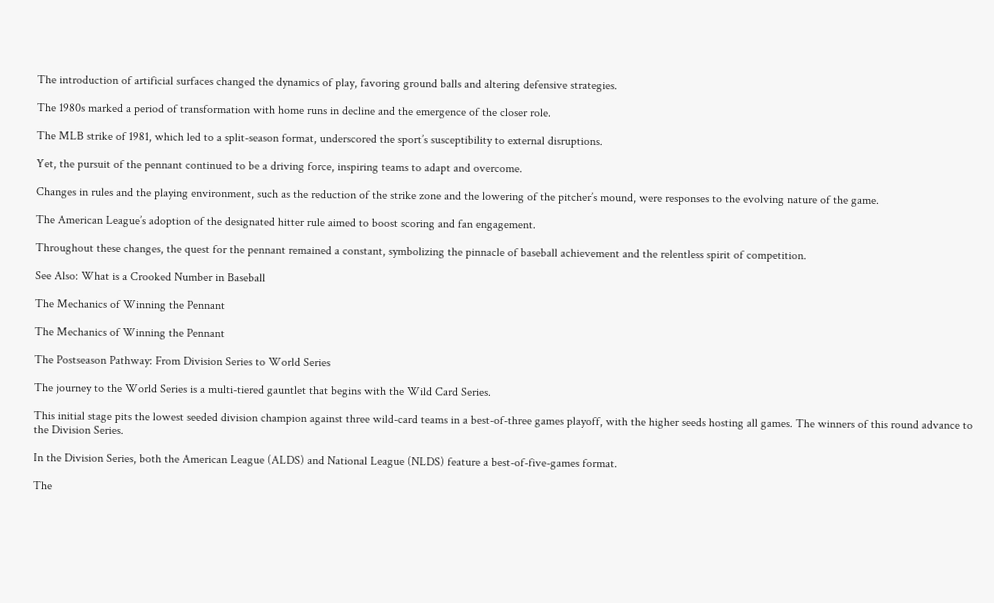The introduction of artificial surfaces changed the dynamics of play, favoring ground balls and altering defensive strategies.

The 1980s marked a period of transformation with home runs in decline and the emergence of the closer role.

The MLB strike of 1981, which led to a split-season format, underscored the sport’s susceptibility to external disruptions.

Yet, the pursuit of the pennant continued to be a driving force, inspiring teams to adapt and overcome.

Changes in rules and the playing environment, such as the reduction of the strike zone and the lowering of the pitcher’s mound, were responses to the evolving nature of the game.

The American League’s adoption of the designated hitter rule aimed to boost scoring and fan engagement.

Throughout these changes, the quest for the pennant remained a constant, symbolizing the pinnacle of baseball achievement and the relentless spirit of competition.

See Also: What is a Crooked Number in Baseball

The Mechanics of Winning the Pennant

The Mechanics of Winning the Pennant

The Postseason Pathway: From Division Series to World Series

The journey to the World Series is a multi-tiered gauntlet that begins with the Wild Card Series.

This initial stage pits the lowest seeded division champion against three wild-card teams in a best-of-three games playoff, with the higher seeds hosting all games. The winners of this round advance to the Division Series.

In the Division Series, both the American League (ALDS) and National League (NLDS) feature a best-of-five-games format.

The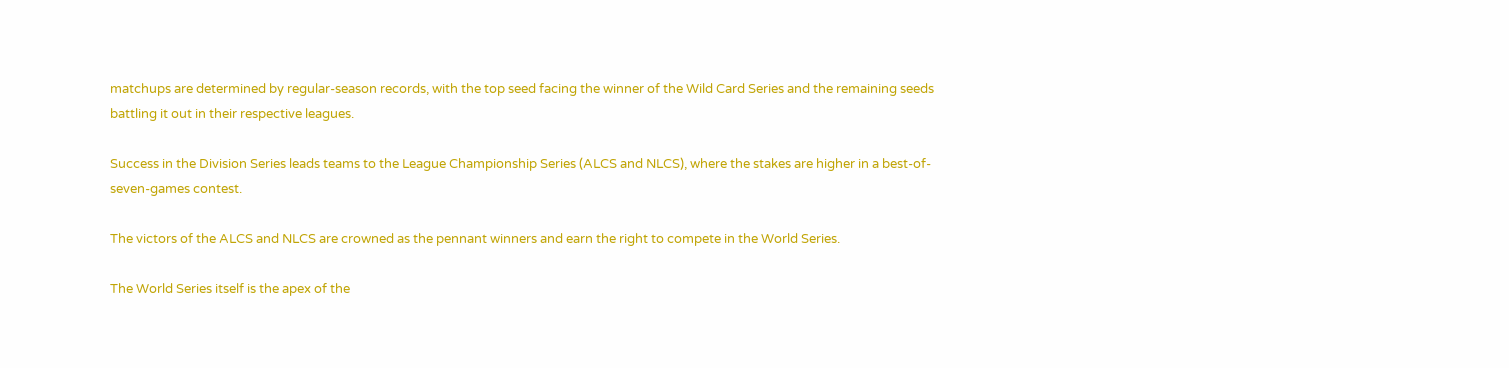matchups are determined by regular-season records, with the top seed facing the winner of the Wild Card Series and the remaining seeds battling it out in their respective leagues.

Success in the Division Series leads teams to the League Championship Series (ALCS and NLCS), where the stakes are higher in a best-of-seven-games contest.

The victors of the ALCS and NLCS are crowned as the pennant winners and earn the right to compete in the World Series.

The World Series itself is the apex of the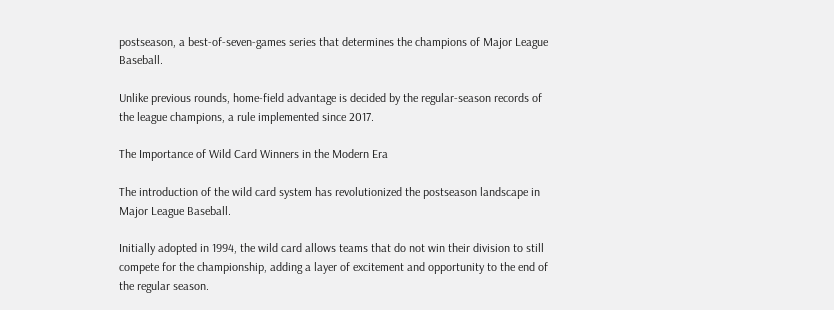postseason, a best-of-seven-games series that determines the champions of Major League Baseball.

Unlike previous rounds, home-field advantage is decided by the regular-season records of the league champions, a rule implemented since 2017.

The Importance of Wild Card Winners in the Modern Era

The introduction of the wild card system has revolutionized the postseason landscape in Major League Baseball.

Initially adopted in 1994, the wild card allows teams that do not win their division to still compete for the championship, adding a layer of excitement and opportunity to the end of the regular season.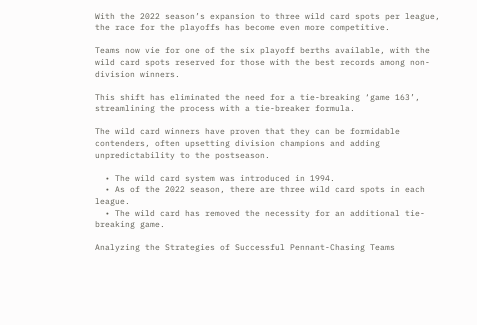With the 2022 season’s expansion to three wild card spots per league, the race for the playoffs has become even more competitive.

Teams now vie for one of the six playoff berths available, with the wild card spots reserved for those with the best records among non-division winners.

This shift has eliminated the need for a tie-breaking ‘game 163’, streamlining the process with a tie-breaker formula.

The wild card winners have proven that they can be formidable contenders, often upsetting division champions and adding unpredictability to the postseason.

  • The wild card system was introduced in 1994.
  • As of the 2022 season, there are three wild card spots in each league.
  • The wild card has removed the necessity for an additional tie-breaking game.

Analyzing the Strategies of Successful Pennant-Chasing Teams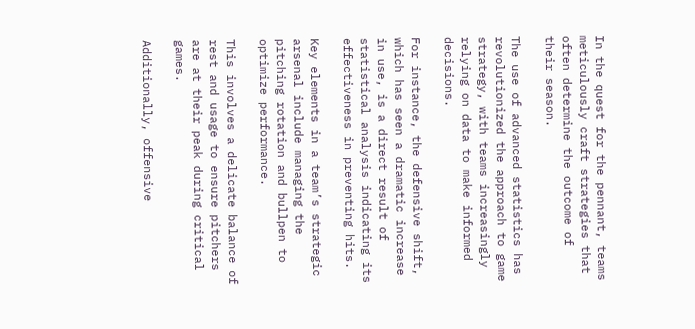In the quest for the pennant, teams meticulously craft strategies that often determine the outcome of their season.

The use of advanced statistics has revolutionized the approach to game strategy, with teams increasingly relying on data to make informed decisions.

For instance, the defensive shift, which has seen a dramatic increase in use, is a direct result of statistical analysis indicating its effectiveness in preventing hits.

Key elements in a team’s strategic arsenal include managing the pitching rotation and bullpen to optimize performance.

This involves a delicate balance of rest and usage to ensure pitchers are at their peak during critical games.

Additionally, offensive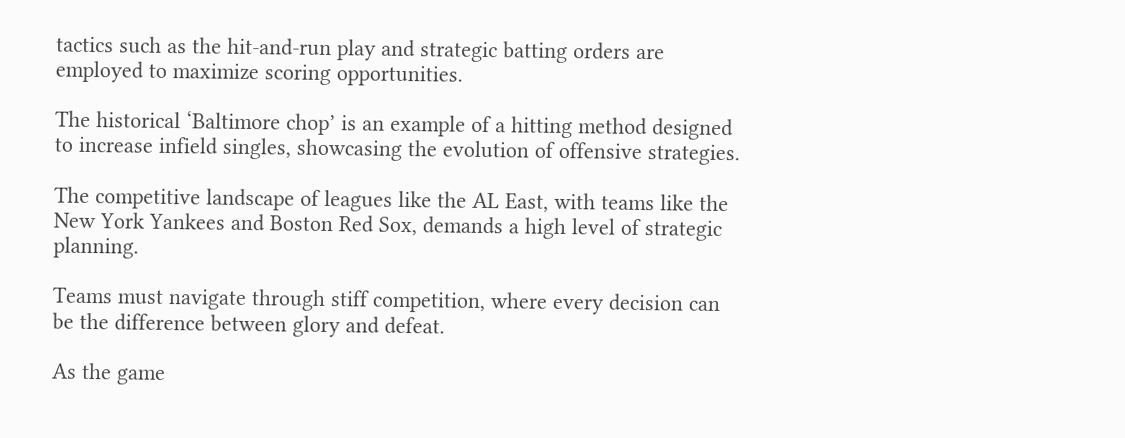tactics such as the hit-and-run play and strategic batting orders are employed to maximize scoring opportunities.

The historical ‘Baltimore chop’ is an example of a hitting method designed to increase infield singles, showcasing the evolution of offensive strategies.

The competitive landscape of leagues like the AL East, with teams like the New York Yankees and Boston Red Sox, demands a high level of strategic planning.

Teams must navigate through stiff competition, where every decision can be the difference between glory and defeat.

As the game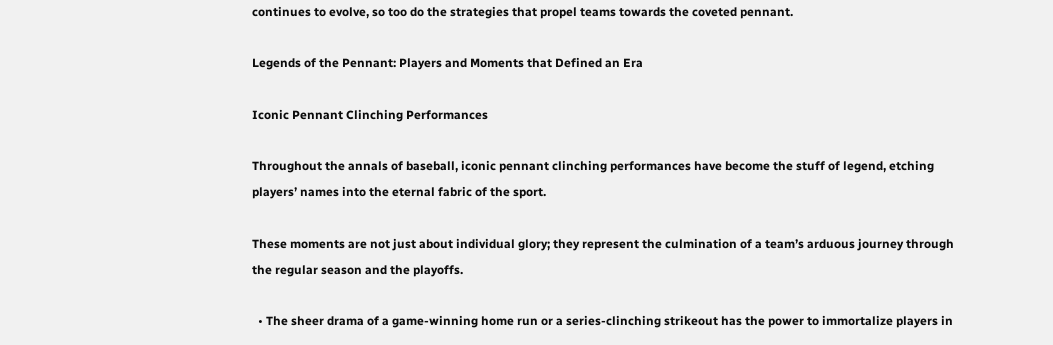continues to evolve, so too do the strategies that propel teams towards the coveted pennant.

Legends of the Pennant: Players and Moments that Defined an Era

Iconic Pennant Clinching Performances

Throughout the annals of baseball, iconic pennant clinching performances have become the stuff of legend, etching players’ names into the eternal fabric of the sport.

These moments are not just about individual glory; they represent the culmination of a team’s arduous journey through the regular season and the playoffs.

  • The sheer drama of a game-winning home run or a series-clinching strikeout has the power to immortalize players in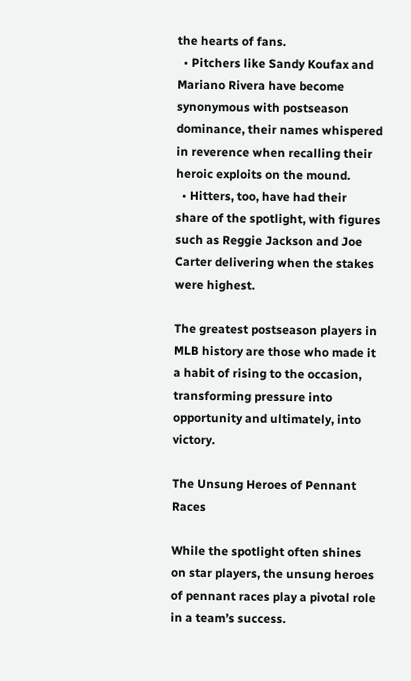the hearts of fans.
  • Pitchers like Sandy Koufax and Mariano Rivera have become synonymous with postseason dominance, their names whispered in reverence when recalling their heroic exploits on the mound.
  • Hitters, too, have had their share of the spotlight, with figures such as Reggie Jackson and Joe Carter delivering when the stakes were highest.

The greatest postseason players in MLB history are those who made it a habit of rising to the occasion, transforming pressure into opportunity and ultimately, into victory.

The Unsung Heroes of Pennant Races

While the spotlight often shines on star players, the unsung heroes of pennant races play a pivotal role in a team’s success.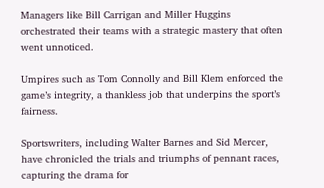Managers like Bill Carrigan and Miller Huggins orchestrated their teams with a strategic mastery that often went unnoticed.

Umpires such as Tom Connolly and Bill Klem enforced the game’s integrity, a thankless job that underpins the sport’s fairness.

Sportswriters, including Walter Barnes and Sid Mercer, have chronicled the trials and triumphs of pennant races, capturing the drama for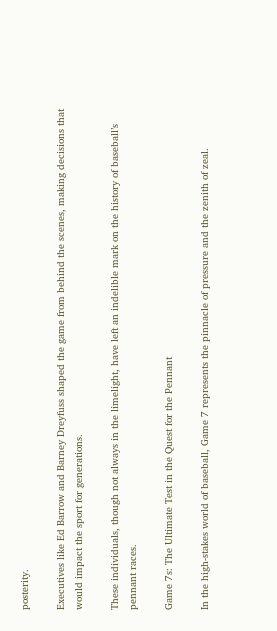posterity.

Executives like Ed Barrow and Barney Dreyfuss shaped the game from behind the scenes, making decisions that would impact the sport for generations.

These individuals, though not always in the limelight, have left an indelible mark on the history of baseball’s pennant races.

Game 7s: The Ultimate Test in the Quest for the Pennant

In the high-stakes world of baseball, Game 7 represents the pinnacle of pressure and the zenith of zeal.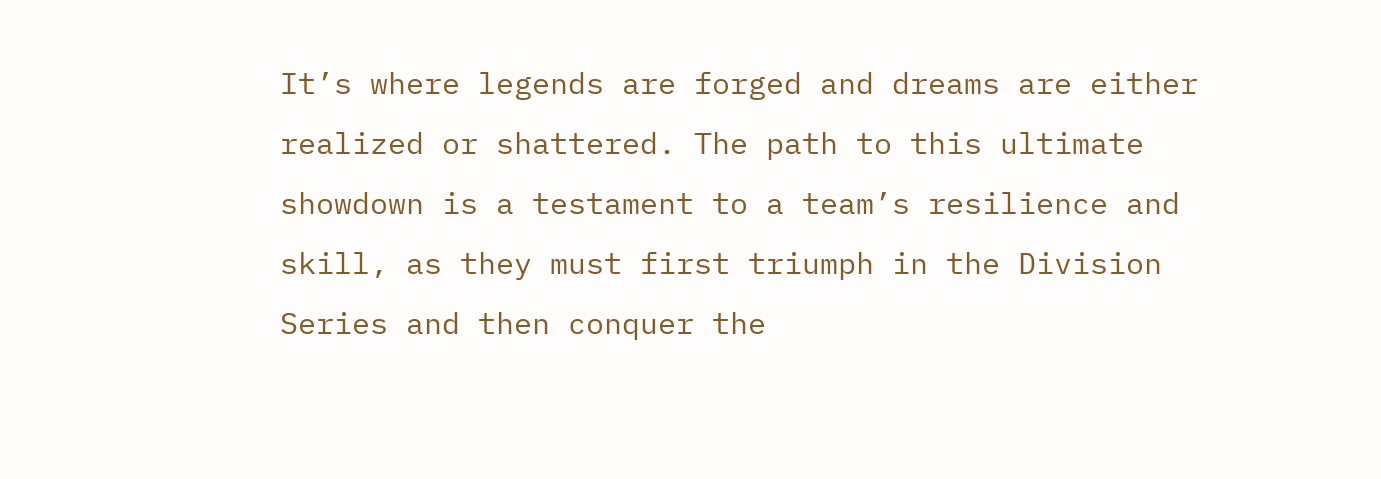It’s where legends are forged and dreams are either realized or shattered. The path to this ultimate showdown is a testament to a team’s resilience and skill, as they must first triumph in the Division Series and then conquer the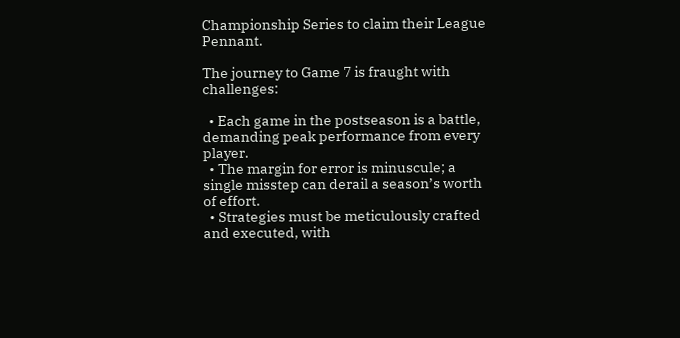Championship Series to claim their League Pennant.

The journey to Game 7 is fraught with challenges:

  • Each game in the postseason is a battle, demanding peak performance from every player.
  • The margin for error is minuscule; a single misstep can derail a season’s worth of effort.
  • Strategies must be meticulously crafted and executed, with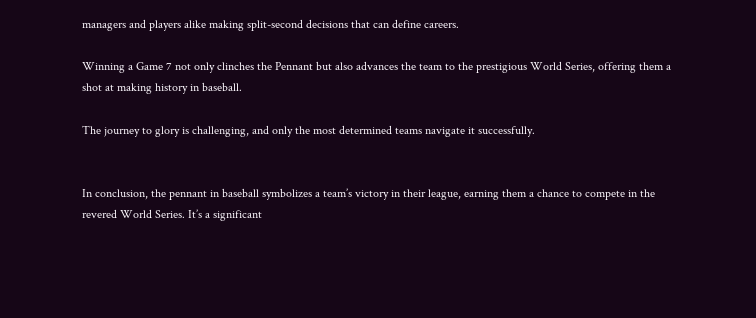managers and players alike making split-second decisions that can define careers.

Winning a Game 7 not only clinches the Pennant but also advances the team to the prestigious World Series, offering them a shot at making history in baseball.

The journey to glory is challenging, and only the most determined teams navigate it successfully.


In conclusion, the pennant in baseball symbolizes a team’s victory in their league, earning them a chance to compete in the revered World Series. It’s a significant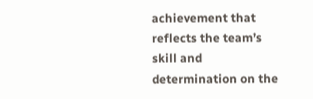achievement that reflects the team’s skill and determination on the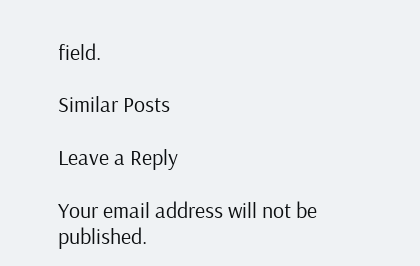field.

Similar Posts

Leave a Reply

Your email address will not be published.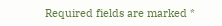Required fields are marked *